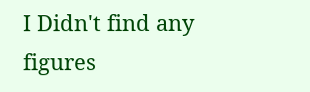I Didn't find any figures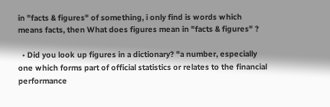in "facts & figures" of something, i only find is words which means facts, then What does figures mean in "facts & figures" ?

  • Did you look up figures in a dictionary? "a number, especially one which forms part of official statistics or relates to the financial performance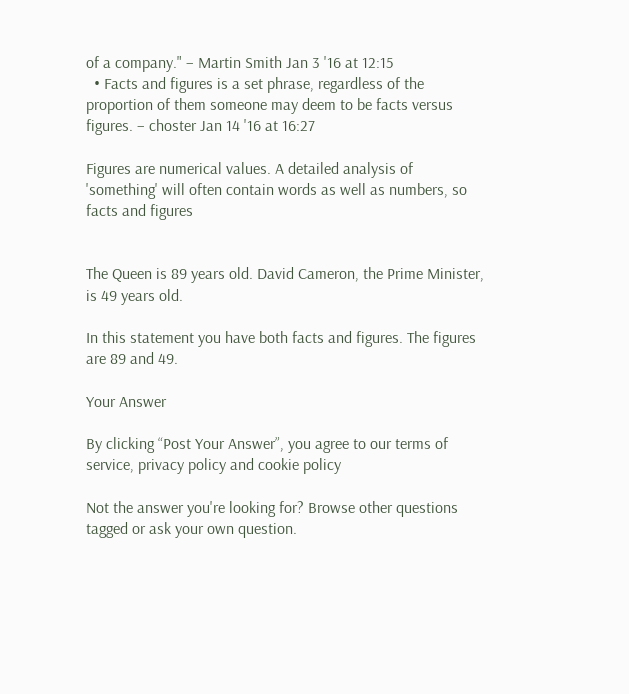of a company." – Martin Smith Jan 3 '16 at 12:15
  • Facts and figures is a set phrase, regardless of the proportion of them someone may deem to be facts versus figures. – choster Jan 14 '16 at 16:27

Figures are numerical values. A detailed analysis of 'something' will often contain words as well as numbers, so facts and figures


The Queen is 89 years old. David Cameron, the Prime Minister, is 49 years old.

In this statement you have both facts and figures. The figures are 89 and 49.

Your Answer

By clicking “Post Your Answer”, you agree to our terms of service, privacy policy and cookie policy

Not the answer you're looking for? Browse other questions tagged or ask your own question.